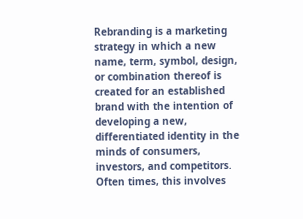Rebranding is a marketing strategy in which a new name, term, symbol, design, or combination thereof is created for an established brand with the intention of developing a new, differentiated identity in the minds of consumers, investors, and competitors. Often times, this involves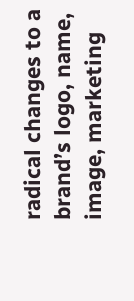radical changes to a brand’s logo, name, image, marketing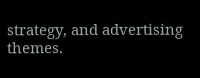strategy, and advertising themes.